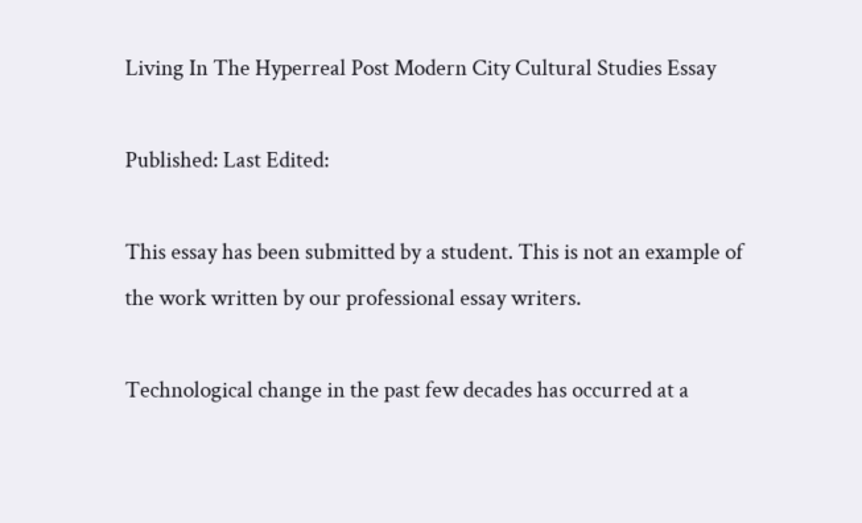Living In The Hyperreal Post Modern City Cultural Studies Essay

Published: Last Edited:

This essay has been submitted by a student. This is not an example of the work written by our professional essay writers.

Technological change in the past few decades has occurred at a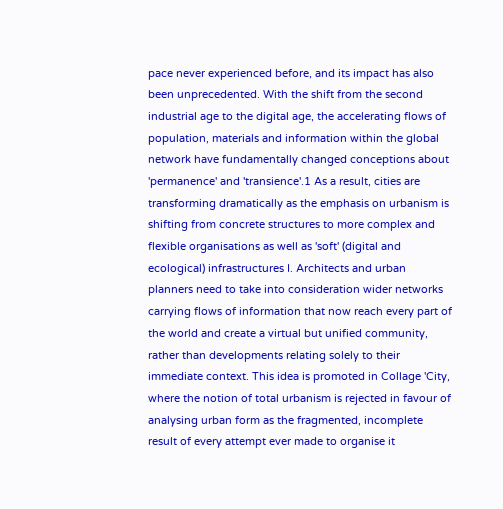pace never experienced before, and its impact has also been unprecedented. With the shift from the second industrial age to the digital age, the accelerating flows of population, materials and information within the global network have fundamentally changed conceptions about 'permanence' and 'transience'.1 As a result, cities are transforming dramatically as the emphasis on urbanism is shifting from concrete structures to more complex and flexible organisations as well as 'soft' (digital and ecological) infrastructures I. Architects and urban planners need to take into consideration wider networks carrying flows of information that now reach every part of the world and create a virtual but unified community, rather than developments relating solely to their immediate context. This idea is promoted in Collage 'City, where the notion of total urbanism is rejected in favour of analysing urban form as the fragmented, incomplete result of every attempt ever made to organise it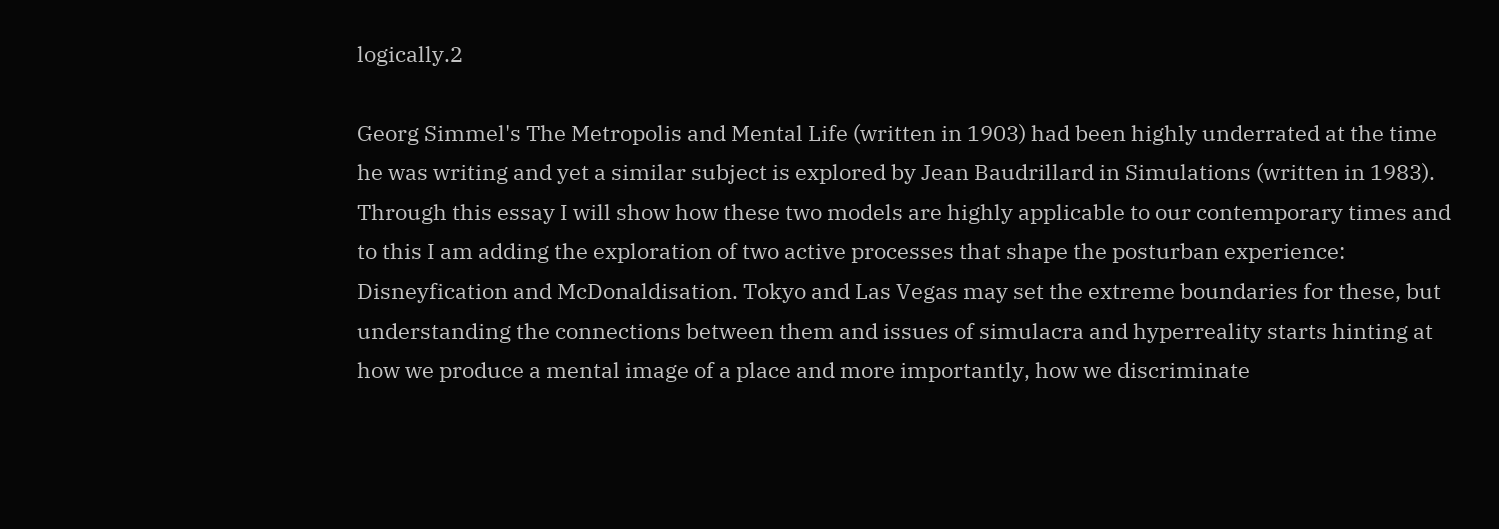logically.2

Georg Simmel's The Metropolis and Mental Life (written in 1903) had been highly underrated at the time he was writing and yet a similar subject is explored by Jean Baudrillard in Simulations (written in 1983). Through this essay I will show how these two models are highly applicable to our contemporary times and to this I am adding the exploration of two active processes that shape the posturban experience: Disneyfication and McDonaldisation. Tokyo and Las Vegas may set the extreme boundaries for these, but understanding the connections between them and issues of simulacra and hyperreality starts hinting at how we produce a mental image of a place and more importantly, how we discriminate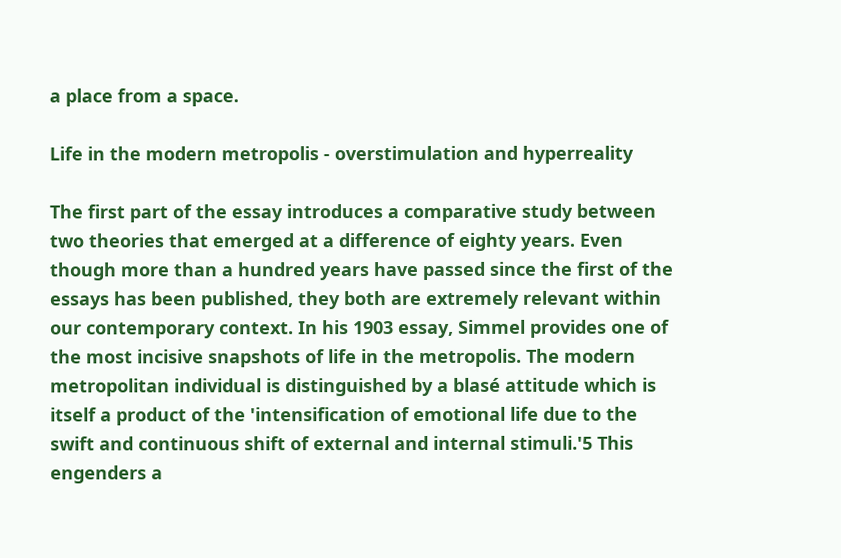a place from a space.

Life in the modern metropolis - overstimulation and hyperreality

The first part of the essay introduces a comparative study between two theories that emerged at a difference of eighty years. Even though more than a hundred years have passed since the first of the essays has been published, they both are extremely relevant within our contemporary context. In his 1903 essay, Simmel provides one of the most incisive snapshots of life in the metropolis. The modern metropolitan individual is distinguished by a blasé attitude which is itself a product of the 'intensification of emotional life due to the swift and continuous shift of external and internal stimuli.'5 This engenders a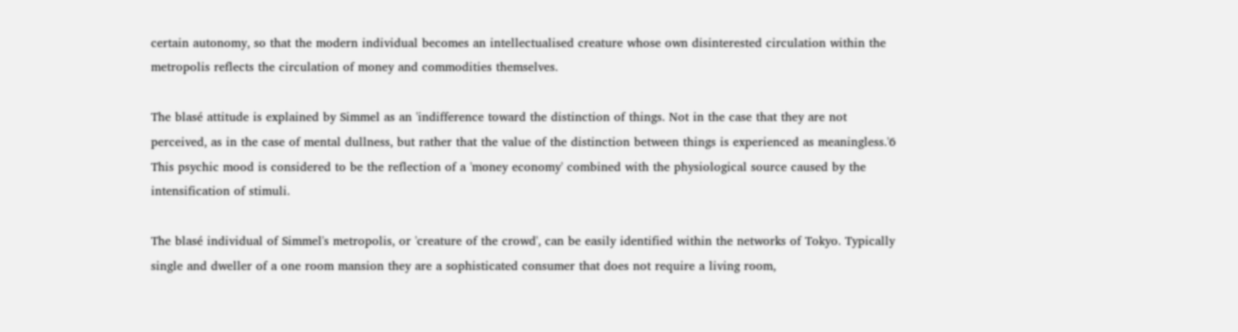certain autonomy, so that the modern individual becomes an intellectualised creature whose own disinterested circulation within the metropolis reflects the circulation of money and commodities themselves.

The blasé attitude is explained by Simmel as an 'indifference toward the distinction of things. Not in the case that they are not perceived, as in the case of mental dullness, but rather that the value of the distinction between things is experienced as meaningless.'6 This psychic mood is considered to be the reflection of a 'money economy' combined with the physiological source caused by the intensification of stimuli.

The blasé individual of Simmel's metropolis, or 'creature of the crowd', can be easily identified within the networks of Tokyo. Typically single and dweller of a one room mansion they are a sophisticated consumer that does not require a living room,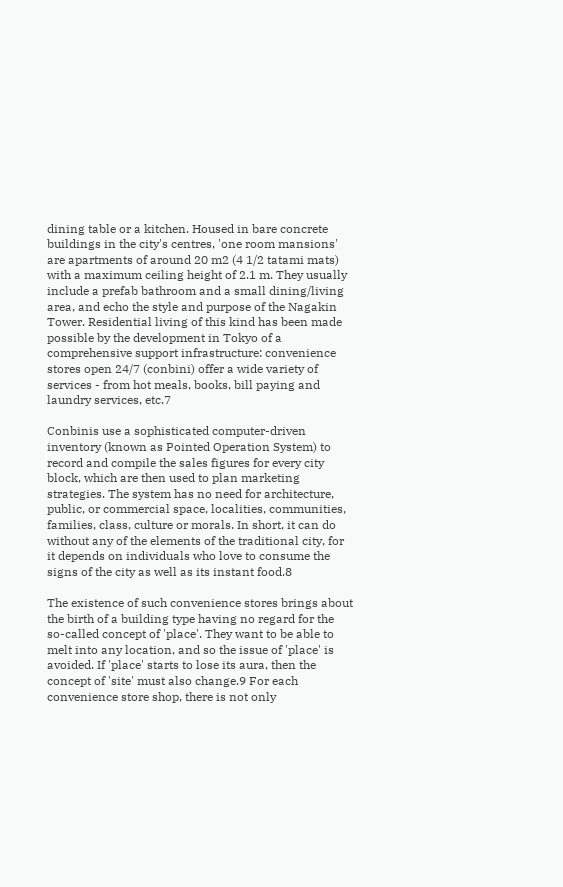dining table or a kitchen. Housed in bare concrete buildings in the city's centres, 'one room mansions' are apartments of around 20 m2 (4 1/2 tatami mats) with a maximum ceiling height of 2.1 m. They usually include a prefab bathroom and a small dining/living area, and echo the style and purpose of the Nagakin Tower. Residential living of this kind has been made possible by the development in Tokyo of a comprehensive support infrastructure: convenience stores open 24/7 (conbini) offer a wide variety of services - from hot meals, books, bill paying and laundry services, etc.7

Conbinis use a sophisticated computer-driven inventory (known as Pointed Operation System) to record and compile the sales figures for every city block, which are then used to plan marketing strategies. The system has no need for architecture, public, or commercial space, localities, communities, families, class, culture or morals. In short, it can do without any of the elements of the traditional city, for it depends on individuals who love to consume the signs of the city as well as its instant food.8

The existence of such convenience stores brings about the birth of a building type having no regard for the so-called concept of 'place'. They want to be able to melt into any location, and so the issue of 'place' is avoided. If 'place' starts to lose its aura, then the concept of 'site' must also change.9 For each convenience store shop, there is not only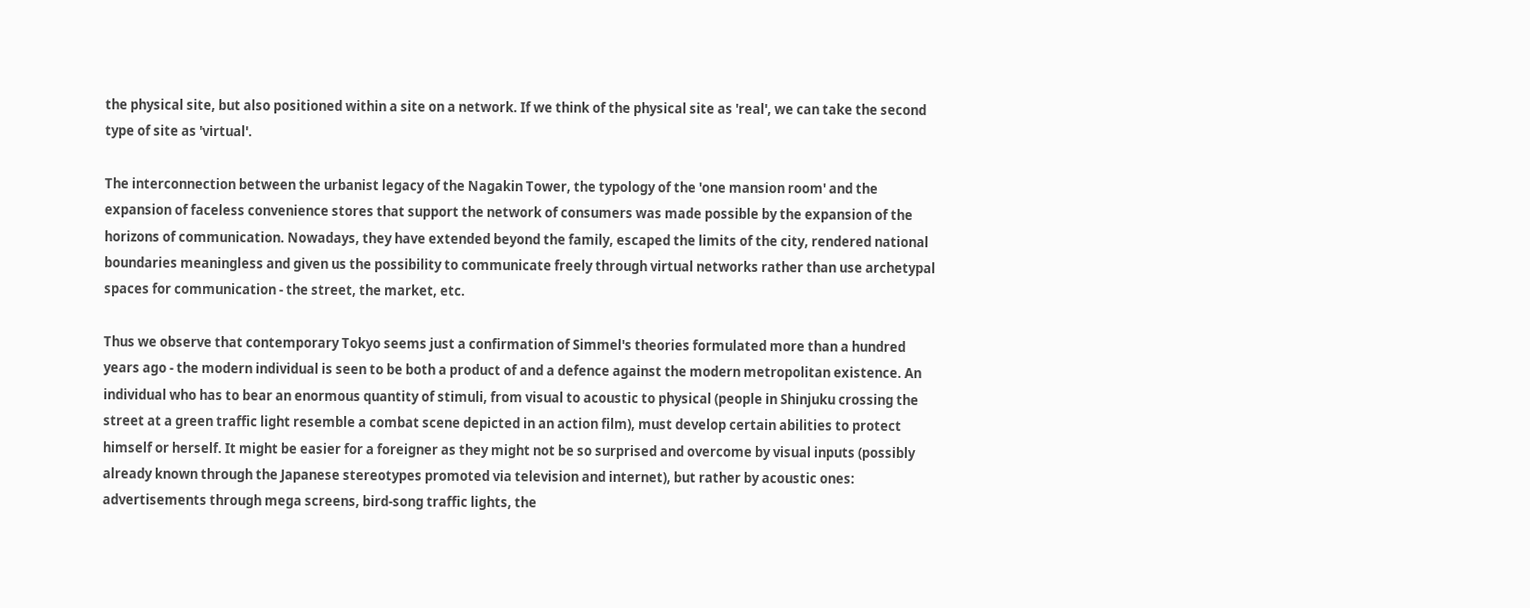the physical site, but also positioned within a site on a network. If we think of the physical site as 'real', we can take the second type of site as 'virtual'.

The interconnection between the urbanist legacy of the Nagakin Tower, the typology of the 'one mansion room' and the expansion of faceless convenience stores that support the network of consumers was made possible by the expansion of the horizons of communication. Nowadays, they have extended beyond the family, escaped the limits of the city, rendered national boundaries meaningless and given us the possibility to communicate freely through virtual networks rather than use archetypal spaces for communication - the street, the market, etc.

Thus we observe that contemporary Tokyo seems just a confirmation of Simmel's theories formulated more than a hundred years ago - the modern individual is seen to be both a product of and a defence against the modern metropolitan existence. An individual who has to bear an enormous quantity of stimuli, from visual to acoustic to physical (people in Shinjuku crossing the street at a green traffic light resemble a combat scene depicted in an action film), must develop certain abilities to protect himself or herself. It might be easier for a foreigner as they might not be so surprised and overcome by visual inputs (possibly already known through the Japanese stereotypes promoted via television and internet), but rather by acoustic ones: advertisements through mega screens, bird-song traffic lights, the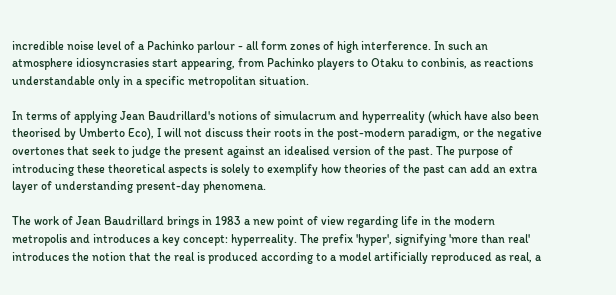incredible noise level of a Pachinko parlour - all form zones of high interference. In such an atmosphere idiosyncrasies start appearing, from Pachinko players to Otaku to conbinis, as reactions understandable only in a specific metropolitan situation.

In terms of applying Jean Baudrillard's notions of simulacrum and hyperreality (which have also been theorised by Umberto Eco), I will not discuss their roots in the post-modern paradigm, or the negative overtones that seek to judge the present against an idealised version of the past. The purpose of introducing these theoretical aspects is solely to exemplify how theories of the past can add an extra layer of understanding present-day phenomena.

The work of Jean Baudrillard brings in 1983 a new point of view regarding life in the modern metropolis and introduces a key concept: hyperreality. The prefix 'hyper', signifying 'more than real' introduces the notion that the real is produced according to a model artificially reproduced as real, a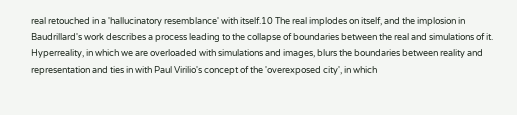real retouched in a 'hallucinatory resemblance' with itself.10 The real implodes on itself, and the implosion in Baudrillard's work describes a process leading to the collapse of boundaries between the real and simulations of it. Hyperreality, in which we are overloaded with simulations and images, blurs the boundaries between reality and representation and ties in with Paul Virilio's concept of the 'overexposed city', in which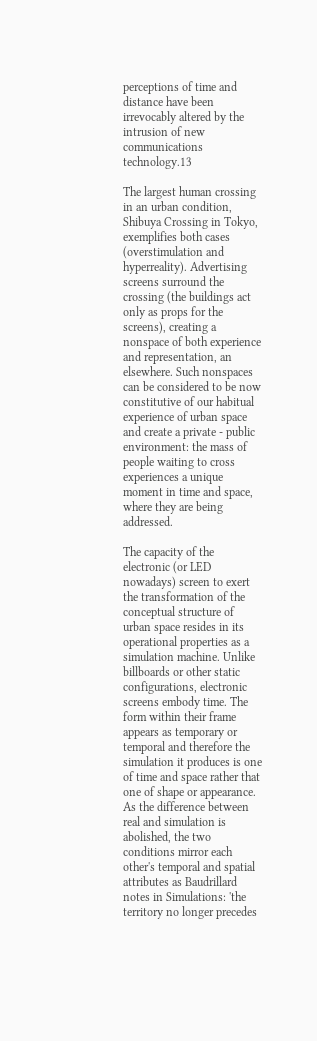perceptions of time and distance have been irrevocably altered by the intrusion of new communications technology.13

The largest human crossing in an urban condition, Shibuya Crossing in Tokyo, exemplifies both cases (overstimulation and hyperreality). Advertising screens surround the crossing (the buildings act only as props for the screens), creating a nonspace of both experience and representation, an elsewhere. Such nonspaces can be considered to be now constitutive of our habitual experience of urban space and create a private - public environment: the mass of people waiting to cross experiences a unique moment in time and space, where they are being addressed.

The capacity of the electronic (or LED nowadays) screen to exert the transformation of the conceptual structure of urban space resides in its operational properties as a simulation machine. Unlike billboards or other static configurations, electronic screens embody time. The form within their frame appears as temporary or temporal and therefore the simulation it produces is one of time and space rather that one of shape or appearance. As the difference between real and simulation is abolished, the two conditions mirror each other's temporal and spatial attributes as Baudrillard notes in Simulations: 'the territory no longer precedes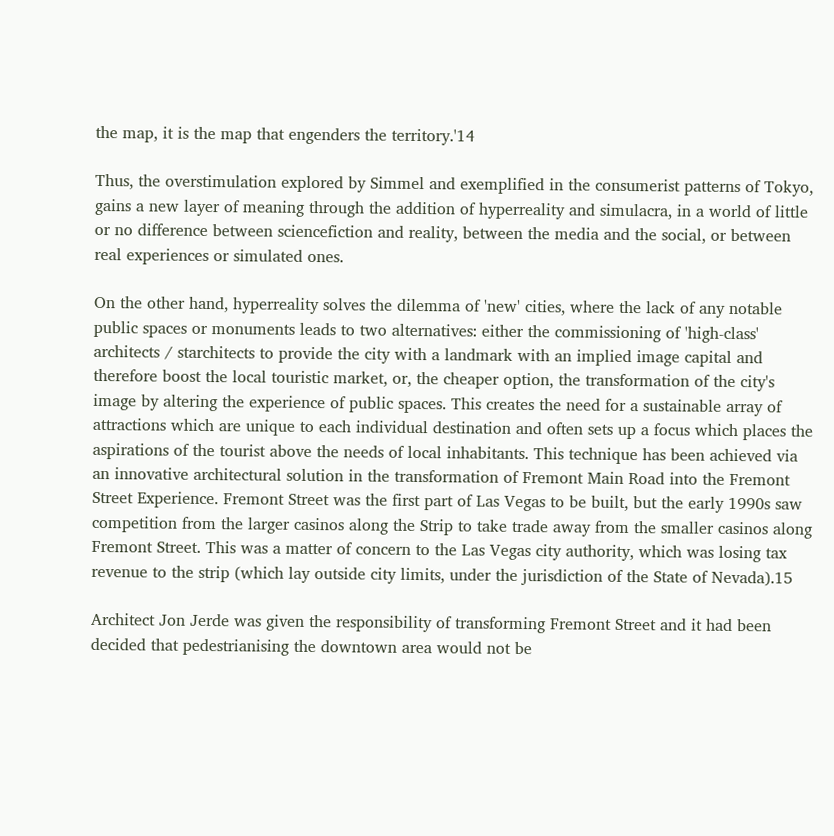the map, it is the map that engenders the territory.'14

Thus, the overstimulation explored by Simmel and exemplified in the consumerist patterns of Tokyo, gains a new layer of meaning through the addition of hyperreality and simulacra, in a world of little or no difference between sciencefiction and reality, between the media and the social, or between real experiences or simulated ones.

On the other hand, hyperreality solves the dilemma of 'new' cities, where the lack of any notable public spaces or monuments leads to two alternatives: either the commissioning of 'high-class' architects / starchitects to provide the city with a landmark with an implied image capital and therefore boost the local touristic market, or, the cheaper option, the transformation of the city's image by altering the experience of public spaces. This creates the need for a sustainable array of attractions which are unique to each individual destination and often sets up a focus which places the aspirations of the tourist above the needs of local inhabitants. This technique has been achieved via an innovative architectural solution in the transformation of Fremont Main Road into the Fremont Street Experience. Fremont Street was the first part of Las Vegas to be built, but the early 1990s saw competition from the larger casinos along the Strip to take trade away from the smaller casinos along Fremont Street. This was a matter of concern to the Las Vegas city authority, which was losing tax revenue to the strip (which lay outside city limits, under the jurisdiction of the State of Nevada).15

Architect Jon Jerde was given the responsibility of transforming Fremont Street and it had been decided that pedestrianising the downtown area would not be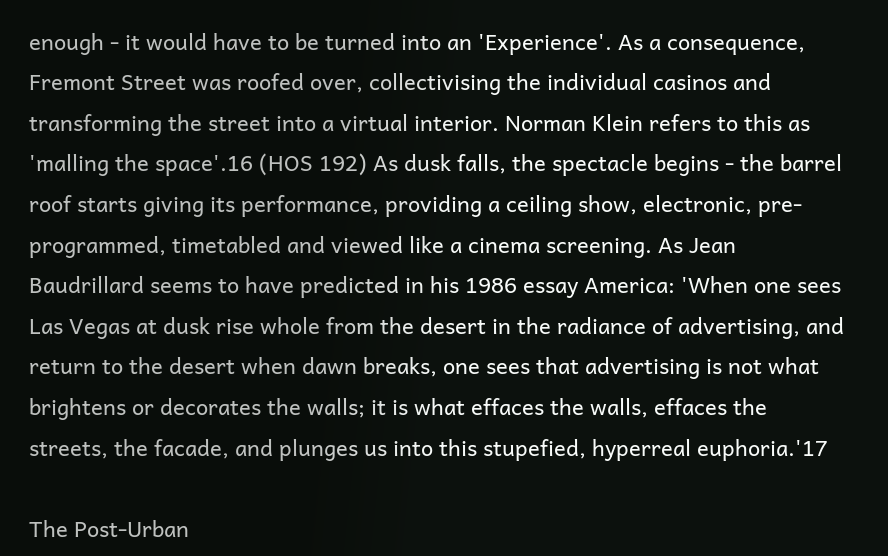enough - it would have to be turned into an 'Experience'. As a consequence, Fremont Street was roofed over, collectivising the individual casinos and transforming the street into a virtual interior. Norman Klein refers to this as 'malling the space'.16 (HOS 192) As dusk falls, the spectacle begins - the barrel roof starts giving its performance, providing a ceiling show, electronic, pre-programmed, timetabled and viewed like a cinema screening. As Jean Baudrillard seems to have predicted in his 1986 essay America: 'When one sees Las Vegas at dusk rise whole from the desert in the radiance of advertising, and return to the desert when dawn breaks, one sees that advertising is not what brightens or decorates the walls; it is what effaces the walls, effaces the streets, the facade, and plunges us into this stupefied, hyperreal euphoria.'17

The Post-Urban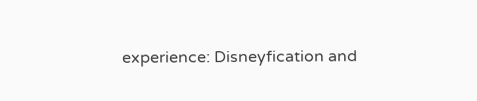experience: Disneyfication and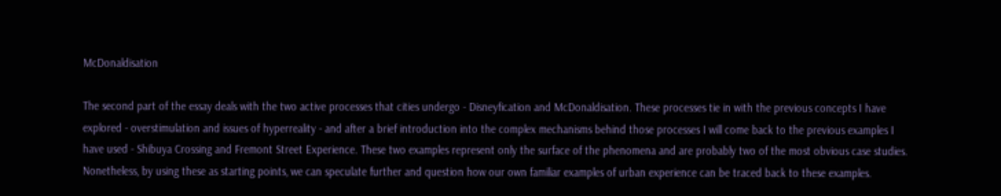McDonaldisation

The second part of the essay deals with the two active processes that cities undergo - Disneyfication and McDonaldisation. These processes tie in with the previous concepts I have explored - overstimulation and issues of hyperreality - and after a brief introduction into the complex mechanisms behind those processes I will come back to the previous examples I have used - Shibuya Crossing and Fremont Street Experience. These two examples represent only the surface of the phenomena and are probably two of the most obvious case studies. Nonetheless, by using these as starting points, we can speculate further and question how our own familiar examples of urban experience can be traced back to these examples.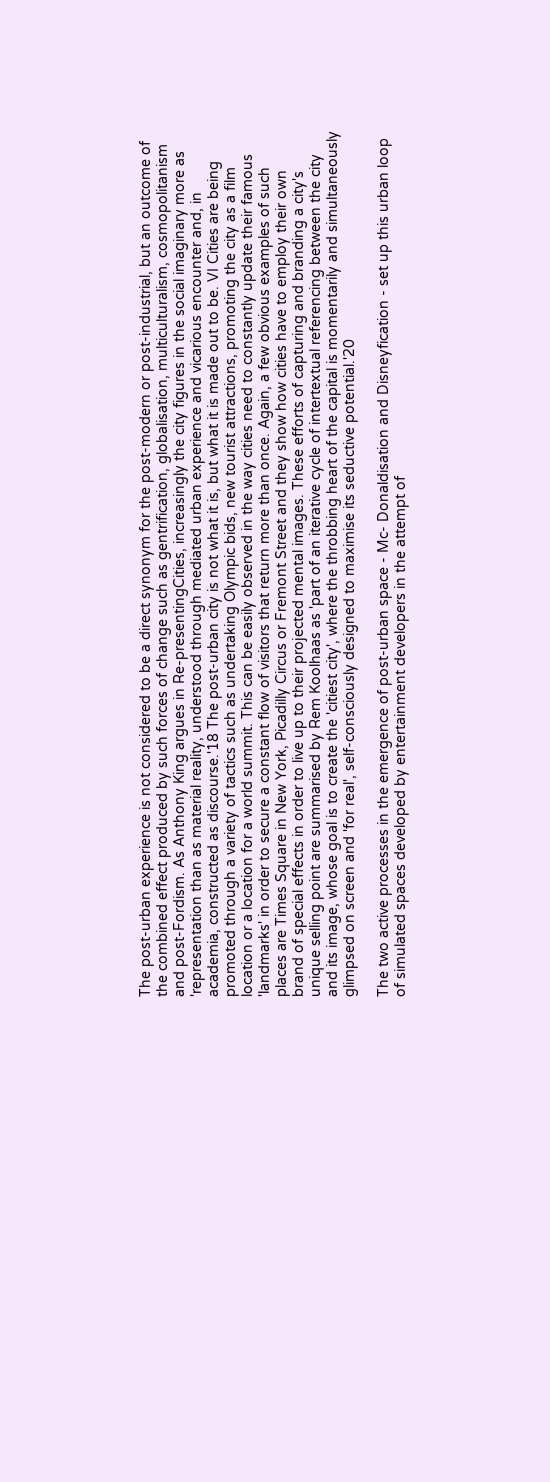The post-urban experience is not considered to be a direct synonym for the post-modern or post-industrial, but an outcome of the combined effect produced by such forces of change such as gentrification, globalisation, multiculturalism, cosmopolitanism and post-Fordism. As Anthony King argues in Re-presentingCities, increasingly the city figures in the social imaginary more as 'representation than as material reality, understood through mediated urban experience and vicarious encounter and, in academia, constructed as discourse.'18 The post-urban city is not what it is, but what it is made out to be. VI Cities are being promoted through a variety of tactics such as undertaking Olympic bids, new tourist attractions, promoting the city as a film location or a location for a world summit. This can be easily observed in the way cities need to constantly update their famous 'landmarks' in order to secure a constant flow of visitors that return more than once. Again, a few obvious examples of such places are Times Square in New York, Picadilly Circus or Fremont Street and they show how cities have to employ their own brand of special effects in order to live up to their projected mental images. These efforts of capturing and branding a city's unique selling point are summarised by Rem Koolhaas as 'part of an iterative cycle of intertextual referencing between the city and its image, whose goal is to create the 'citiest city', where the throbbing heart of the capital is momentarily and simultaneously glimpsed on screen and 'for real', self-consciously designed to maximise its seductive potential.'20

The two active processes in the emergence of post-urban space - Mc- Donaldisation and Disneyfication - set up this urban loop of simulated spaces developed by entertainment developers in the attempt of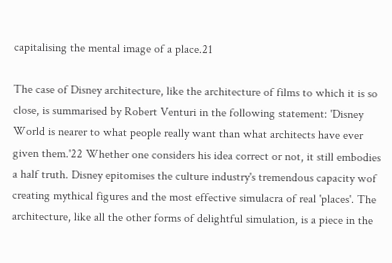capitalising the mental image of a place.21

The case of Disney architecture, like the architecture of films to which it is so close, is summarised by Robert Venturi in the following statement: 'Disney World is nearer to what people really want than what architects have ever given them.'22 Whether one considers his idea correct or not, it still embodies a half truth. Disney epitomises the culture industry's tremendous capacity wof creating mythical figures and the most effective simulacra of real 'places'. The architecture, like all the other forms of delightful simulation, is a piece in the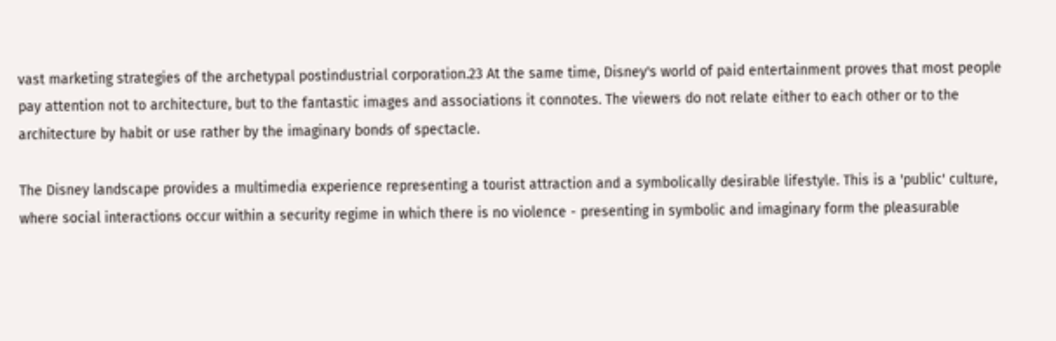vast marketing strategies of the archetypal postindustrial corporation.23 At the same time, Disney's world of paid entertainment proves that most people pay attention not to architecture, but to the fantastic images and associations it connotes. The viewers do not relate either to each other or to the architecture by habit or use rather by the imaginary bonds of spectacle.

The Disney landscape provides a multimedia experience representing a tourist attraction and a symbolically desirable lifestyle. This is a 'public' culture, where social interactions occur within a security regime in which there is no violence - presenting in symbolic and imaginary form the pleasurable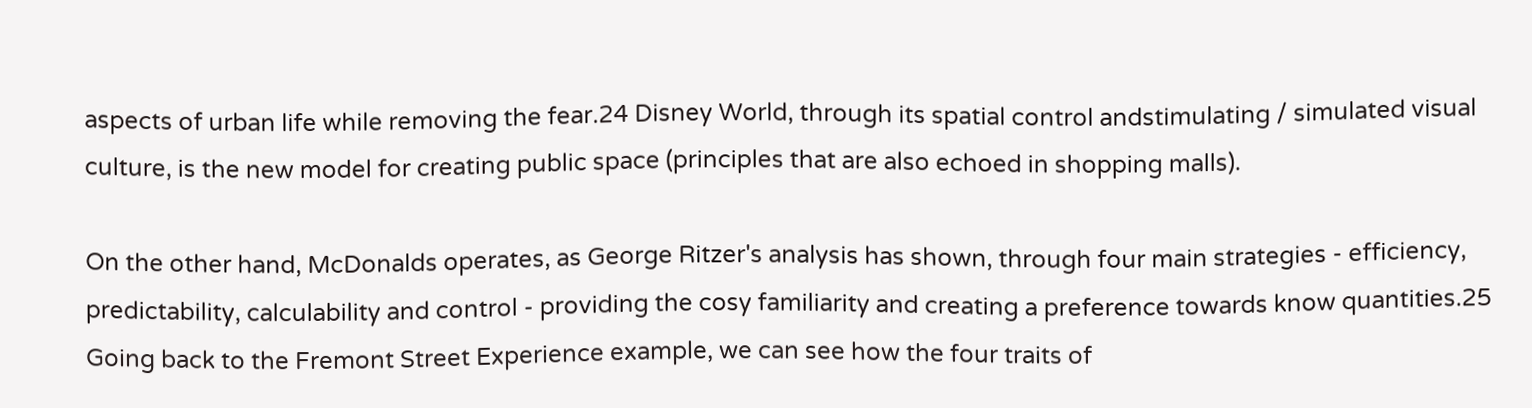aspects of urban life while removing the fear.24 Disney World, through its spatial control andstimulating / simulated visual culture, is the new model for creating public space (principles that are also echoed in shopping malls).

On the other hand, McDonalds operates, as George Ritzer's analysis has shown, through four main strategies - efficiency, predictability, calculability and control - providing the cosy familiarity and creating a preference towards know quantities.25 Going back to the Fremont Street Experience example, we can see how the four traits of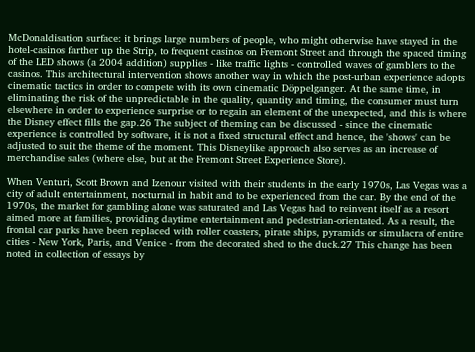McDonaldisation surface: it brings large numbers of people, who might otherwise have stayed in the hotel-casinos farther up the Strip, to frequent casinos on Fremont Street and through the spaced timing of the LED shows (a 2004 addition) supplies - like traffic lights - controlled waves of gamblers to the casinos. This architectural intervention shows another way in which the post-urban experience adopts cinematic tactics in order to compete with its own cinematic Döppelganger. At the same time, in eliminating the risk of the unpredictable in the quality, quantity and timing, the consumer must turn elsewhere in order to experience surprise or to regain an element of the unexpected, and this is where the Disney effect fills the gap.26 The subject of theming can be discussed - since the cinematic experience is controlled by software, it is not a fixed structural effect and hence, the 'shows' can be adjusted to suit the theme of the moment. This Disneylike approach also serves as an increase of merchandise sales (where else, but at the Fremont Street Experience Store).

When Venturi, Scott Brown and Izenour visited with their students in the early 1970s, Las Vegas was a city of adult entertainment, nocturnal in habit and to be experienced from the car. By the end of the 1970s, the market for gambling alone was saturated and Las Vegas had to reinvent itself as a resort aimed more at families, providing daytime entertainment and pedestrian-orientated. As a result, the frontal car parks have been replaced with roller coasters, pirate ships, pyramids or simulacra of entire cities - New York, Paris, and Venice - from the decorated shed to the duck.27 This change has been noted in collection of essays by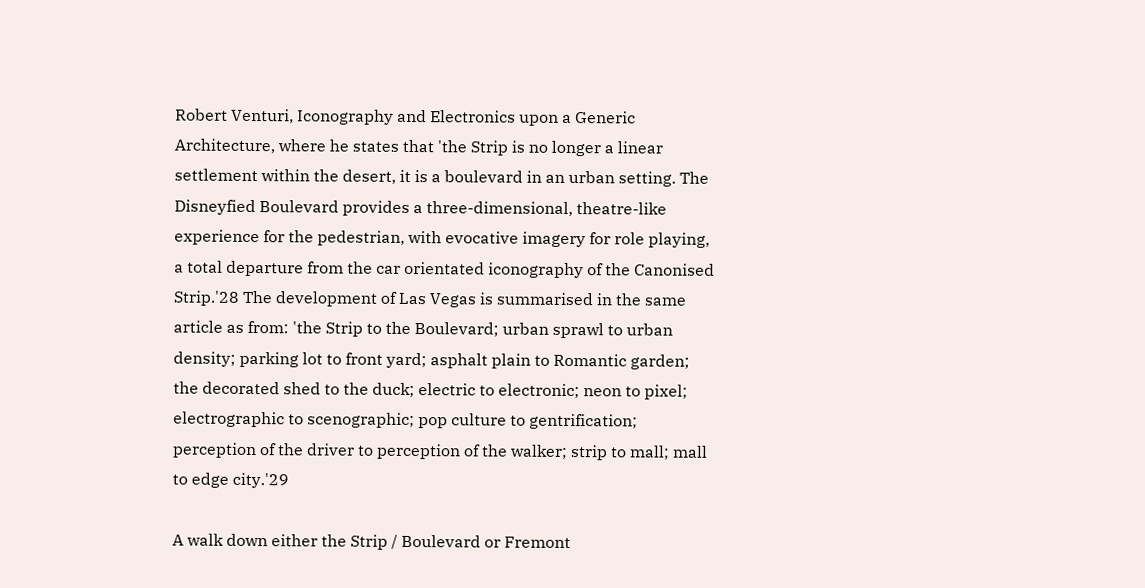Robert Venturi, Iconography and Electronics upon a Generic Architecture, where he states that 'the Strip is no longer a linear settlement within the desert, it is a boulevard in an urban setting. The Disneyfied Boulevard provides a three-dimensional, theatre-like experience for the pedestrian, with evocative imagery for role playing, a total departure from the car orientated iconography of the Canonised Strip.'28 The development of Las Vegas is summarised in the same article as from: 'the Strip to the Boulevard; urban sprawl to urban density; parking lot to front yard; asphalt plain to Romantic garden; the decorated shed to the duck; electric to electronic; neon to pixel; electrographic to scenographic; pop culture to gentrification; perception of the driver to perception of the walker; strip to mall; mall to edge city.'29

A walk down either the Strip / Boulevard or Fremont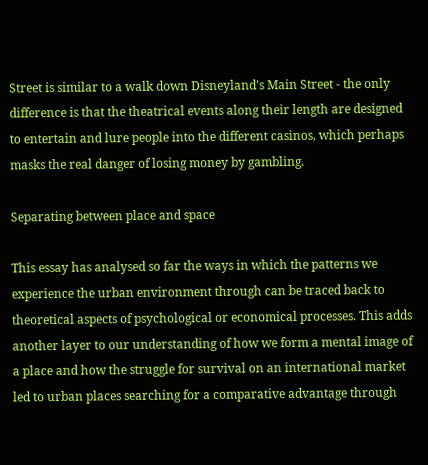Street is similar to a walk down Disneyland's Main Street - the only difference is that the theatrical events along their length are designed to entertain and lure people into the different casinos, which perhaps masks the real danger of losing money by gambling.

Separating between place and space

This essay has analysed so far the ways in which the patterns we experience the urban environment through can be traced back to theoretical aspects of psychological or economical processes. This adds another layer to our understanding of how we form a mental image of a place and how the struggle for survival on an international market led to urban places searching for a comparative advantage through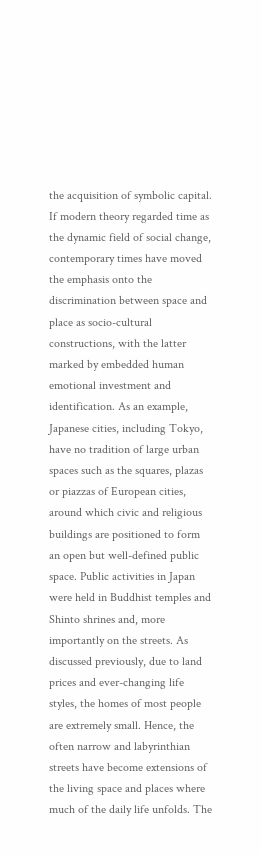the acquisition of symbolic capital. If modern theory regarded time as the dynamic field of social change, contemporary times have moved the emphasis onto the discrimination between space and place as socio-cultural constructions, with the latter marked by embedded human emotional investment and identification. As an example, Japanese cities, including Tokyo, have no tradition of large urban spaces such as the squares, plazas or piazzas of European cities, around which civic and religious buildings are positioned to form an open but well-defined public space. Public activities in Japan were held in Buddhist temples and Shinto shrines and, more importantly on the streets. As discussed previously, due to land prices and ever-changing life styles, the homes of most people are extremely small. Hence, the often narrow and labyrinthian streets have become extensions of the living space and places where much of the daily life unfolds. The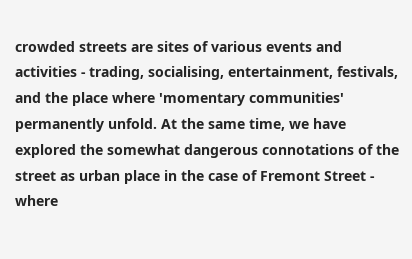crowded streets are sites of various events and activities - trading, socialising, entertainment, festivals, and the place where 'momentary communities' permanently unfold. At the same time, we have explored the somewhat dangerous connotations of the street as urban place in the case of Fremont Street - where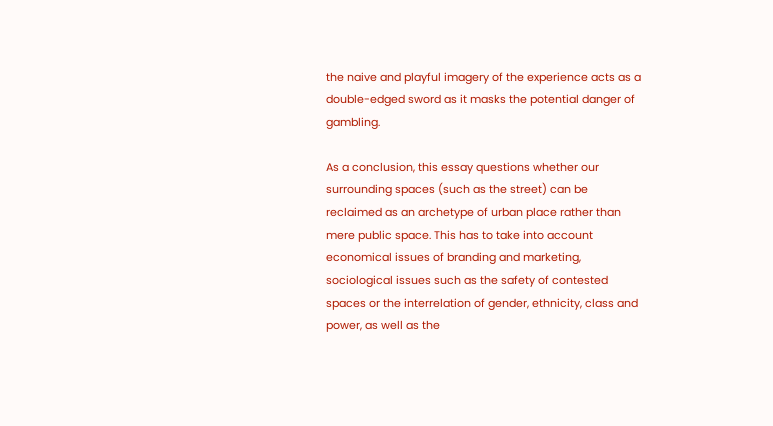the naive and playful imagery of the experience acts as a double-edged sword as it masks the potential danger of gambling.

As a conclusion, this essay questions whether our surrounding spaces (such as the street) can be reclaimed as an archetype of urban place rather than mere public space. This has to take into account economical issues of branding and marketing, sociological issues such as the safety of contested spaces or the interrelation of gender, ethnicity, class and power, as well as the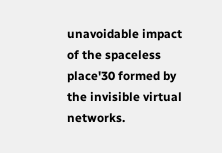unavoidable impact of the spaceless place'30 formed by the invisible virtual networks.